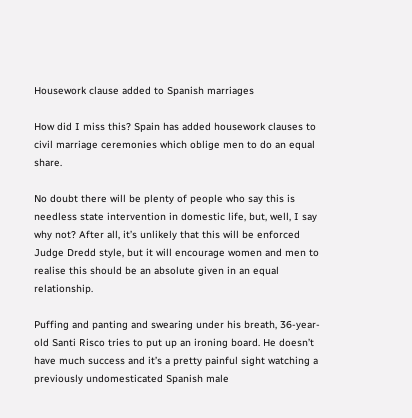Housework clause added to Spanish marriages

How did I miss this? Spain has added housework clauses to civil marriage ceremonies which oblige men to do an equal share.

No doubt there will be plenty of people who say this is needless state intervention in domestic life, but, well, I say why not? After all, it’s unlikely that this will be enforced Judge Dredd style, but it will encourage women and men to realise this should be an absolute given in an equal relationship.

Puffing and panting and swearing under his breath, 36-year-old Santi Risco tries to put up an ironing board. He doesn’t have much success and it’s a pretty painful sight watching a previously undomesticated Spanish male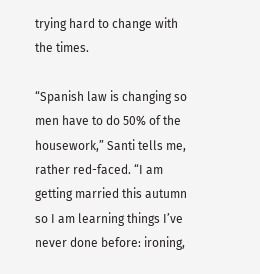trying hard to change with the times.

“Spanish law is changing so men have to do 50% of the housework,” Santi tells me, rather red-faced. “I am getting married this autumn so I am learning things I’ve never done before: ironing,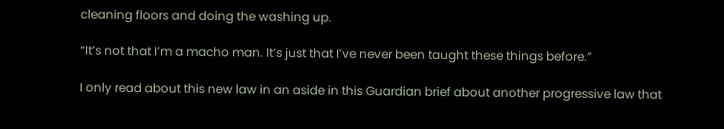cleaning floors and doing the washing up.

“It’s not that I’m a macho man. It’s just that I’ve never been taught these things before.”

I only read about this new law in an aside in this Guardian brief about another progressive law that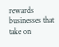rewards businesses that take on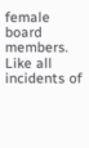female board members. Like all incidents of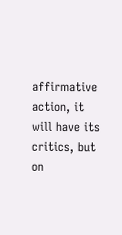affirmative action, it will have its critics, but on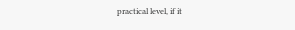practical level, if it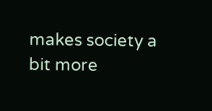makes society a bit more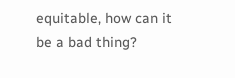equitable, how can it be a bad thing?